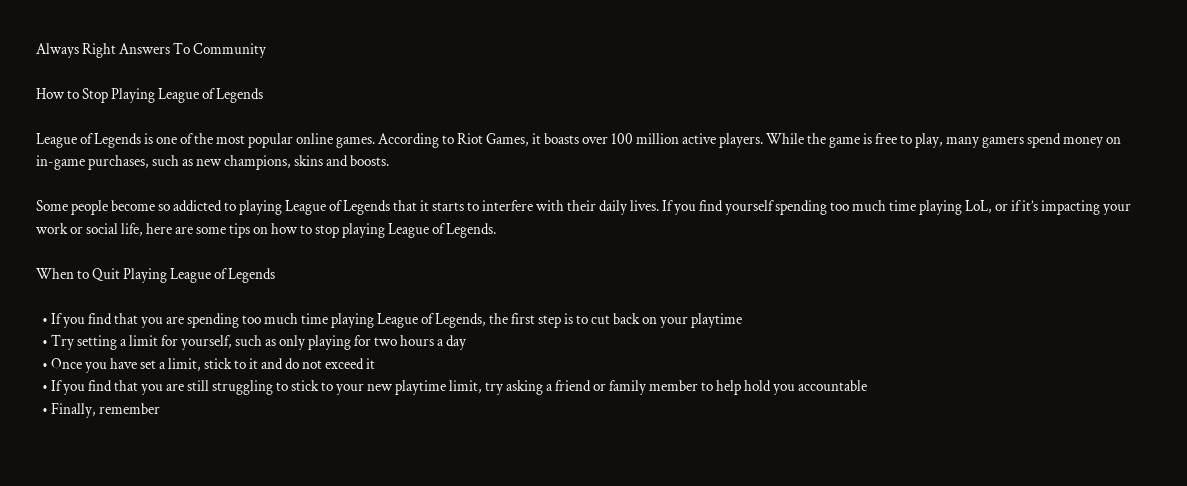Always Right Answers To Community

How to Stop Playing League of Legends

League of Legends is one of the most popular online games. According to Riot Games, it boasts over 100 million active players. While the game is free to play, many gamers spend money on in-game purchases, such as new champions, skins and boosts.

Some people become so addicted to playing League of Legends that it starts to interfere with their daily lives. If you find yourself spending too much time playing LoL, or if it’s impacting your work or social life, here are some tips on how to stop playing League of Legends.

When to Quit Playing League of Legends

  • If you find that you are spending too much time playing League of Legends, the first step is to cut back on your playtime
  • Try setting a limit for yourself, such as only playing for two hours a day
  • Once you have set a limit, stick to it and do not exceed it
  • If you find that you are still struggling to stick to your new playtime limit, try asking a friend or family member to help hold you accountable
  • Finally, remember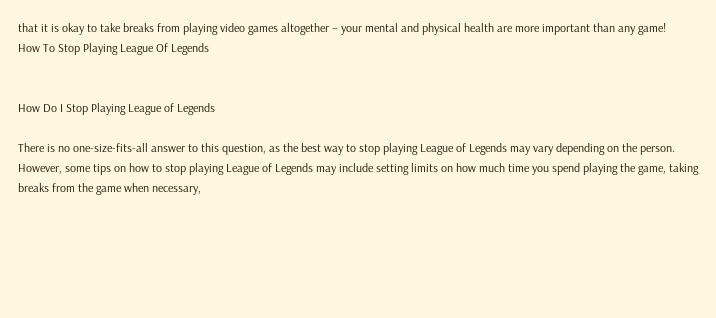that it is okay to take breaks from playing video games altogether – your mental and physical health are more important than any game!
How To Stop Playing League Of Legends


How Do I Stop Playing League of Legends

There is no one-size-fits-all answer to this question, as the best way to stop playing League of Legends may vary depending on the person. However, some tips on how to stop playing League of Legends may include setting limits on how much time you spend playing the game, taking breaks from the game when necessary,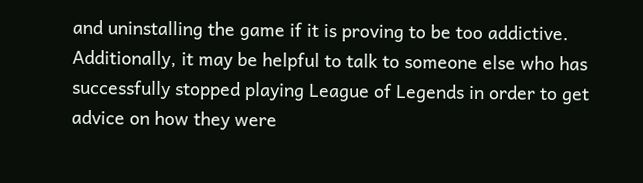and uninstalling the game if it is proving to be too addictive. Additionally, it may be helpful to talk to someone else who has successfully stopped playing League of Legends in order to get advice on how they were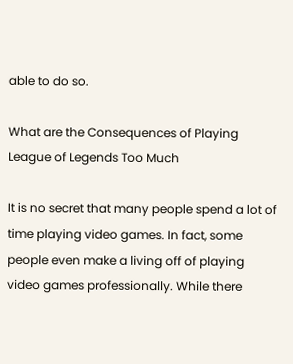able to do so.

What are the Consequences of Playing League of Legends Too Much

It is no secret that many people spend a lot of time playing video games. In fact, some people even make a living off of playing video games professionally. While there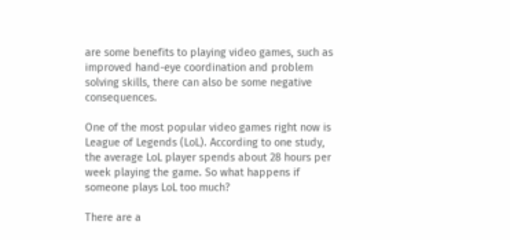are some benefits to playing video games, such as improved hand-eye coordination and problem solving skills, there can also be some negative consequences.

One of the most popular video games right now is League of Legends (LoL). According to one study, the average LoL player spends about 28 hours per week playing the game. So what happens if someone plays LoL too much?

There are a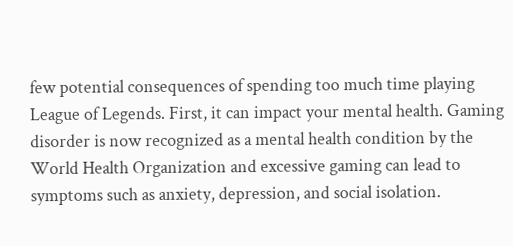few potential consequences of spending too much time playing League of Legends. First, it can impact your mental health. Gaming disorder is now recognized as a mental health condition by the World Health Organization and excessive gaming can lead to symptoms such as anxiety, depression, and social isolation.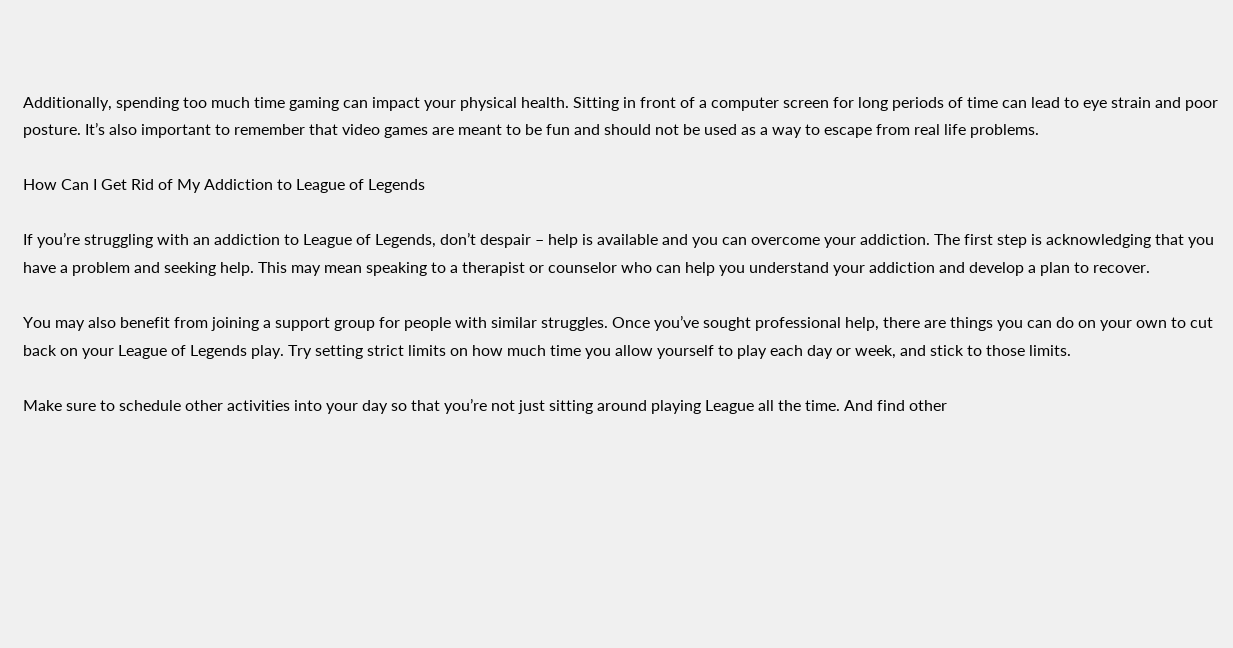Additionally, spending too much time gaming can impact your physical health. Sitting in front of a computer screen for long periods of time can lead to eye strain and poor posture. It’s also important to remember that video games are meant to be fun and should not be used as a way to escape from real life problems.

How Can I Get Rid of My Addiction to League of Legends

If you’re struggling with an addiction to League of Legends, don’t despair – help is available and you can overcome your addiction. The first step is acknowledging that you have a problem and seeking help. This may mean speaking to a therapist or counselor who can help you understand your addiction and develop a plan to recover.

You may also benefit from joining a support group for people with similar struggles. Once you’ve sought professional help, there are things you can do on your own to cut back on your League of Legends play. Try setting strict limits on how much time you allow yourself to play each day or week, and stick to those limits.

Make sure to schedule other activities into your day so that you’re not just sitting around playing League all the time. And find other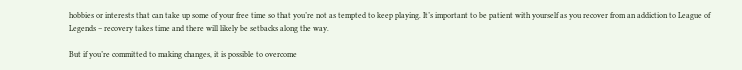hobbies or interests that can take up some of your free time so that you’re not as tempted to keep playing. It’s important to be patient with yourself as you recover from an addiction to League of Legends – recovery takes time and there will likely be setbacks along the way.

But if you’re committed to making changes, it is possible to overcome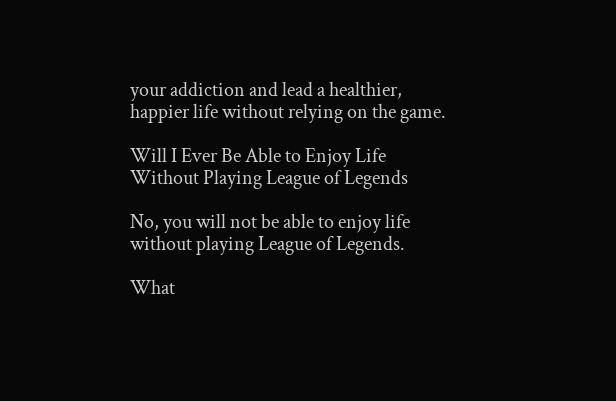your addiction and lead a healthier, happier life without relying on the game.

Will I Ever Be Able to Enjoy Life Without Playing League of Legends

No, you will not be able to enjoy life without playing League of Legends.

What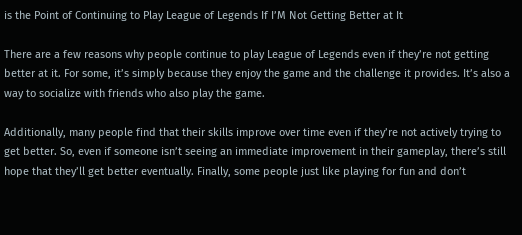is the Point of Continuing to Play League of Legends If I’M Not Getting Better at It

There are a few reasons why people continue to play League of Legends even if they’re not getting better at it. For some, it’s simply because they enjoy the game and the challenge it provides. It’s also a way to socialize with friends who also play the game.

Additionally, many people find that their skills improve over time even if they’re not actively trying to get better. So, even if someone isn’t seeing an immediate improvement in their gameplay, there’s still hope that they’ll get better eventually. Finally, some people just like playing for fun and don’t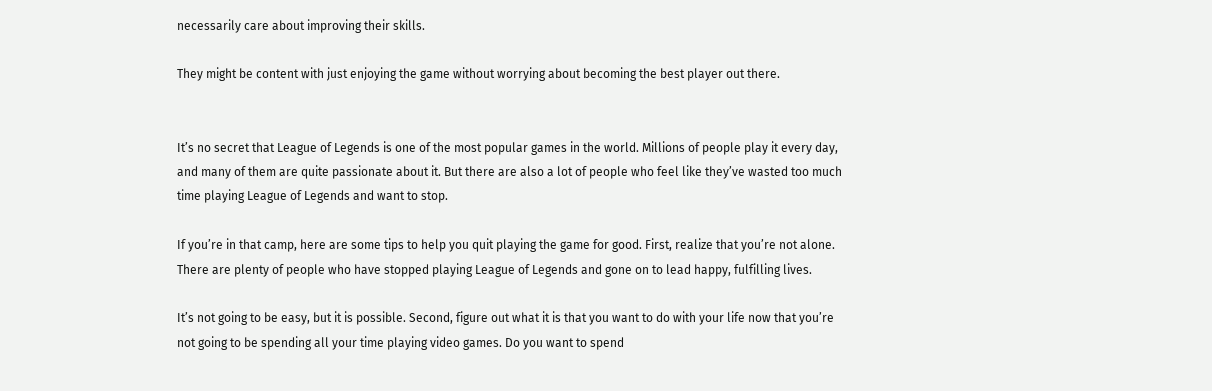necessarily care about improving their skills.

They might be content with just enjoying the game without worrying about becoming the best player out there.


It’s no secret that League of Legends is one of the most popular games in the world. Millions of people play it every day, and many of them are quite passionate about it. But there are also a lot of people who feel like they’ve wasted too much time playing League of Legends and want to stop.

If you’re in that camp, here are some tips to help you quit playing the game for good. First, realize that you’re not alone. There are plenty of people who have stopped playing League of Legends and gone on to lead happy, fulfilling lives.

It’s not going to be easy, but it is possible. Second, figure out what it is that you want to do with your life now that you’re not going to be spending all your time playing video games. Do you want to spend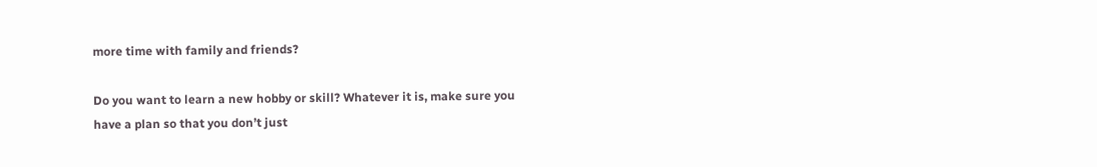more time with family and friends?

Do you want to learn a new hobby or skill? Whatever it is, make sure you have a plan so that you don’t just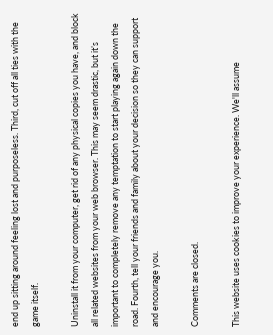end up sitting around feeling lost and purposeless. Third, cut off all ties with the game itself.

Uninstall it from your computer, get rid of any physical copies you have, and block all related websites from your web browser. This may seem drastic, but it’s important to completely remove any temptation to start playing again down the road. Fourth, tell your friends and family about your decision so they can support and encourage you.

Comments are closed.

This website uses cookies to improve your experience. We'll assume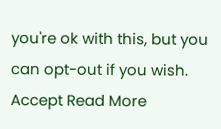you're ok with this, but you can opt-out if you wish. Accept Read More